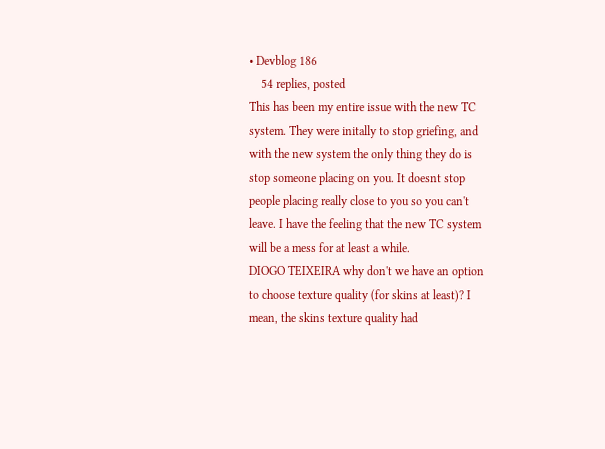• Devblog 186
    54 replies, posted
This has been my entire issue with the new TC system. They were initally to stop griefing, and with the new system the only thing they do is stop someone placing on you. It doesnt stop people placing really close to you so you can't leave. I have the feeling that the new TC system will be a mess for at least a while.
DIOGO TEIXEIRA why don't we have an option to choose texture quality (for skins at least)? I mean, the skins texture quality had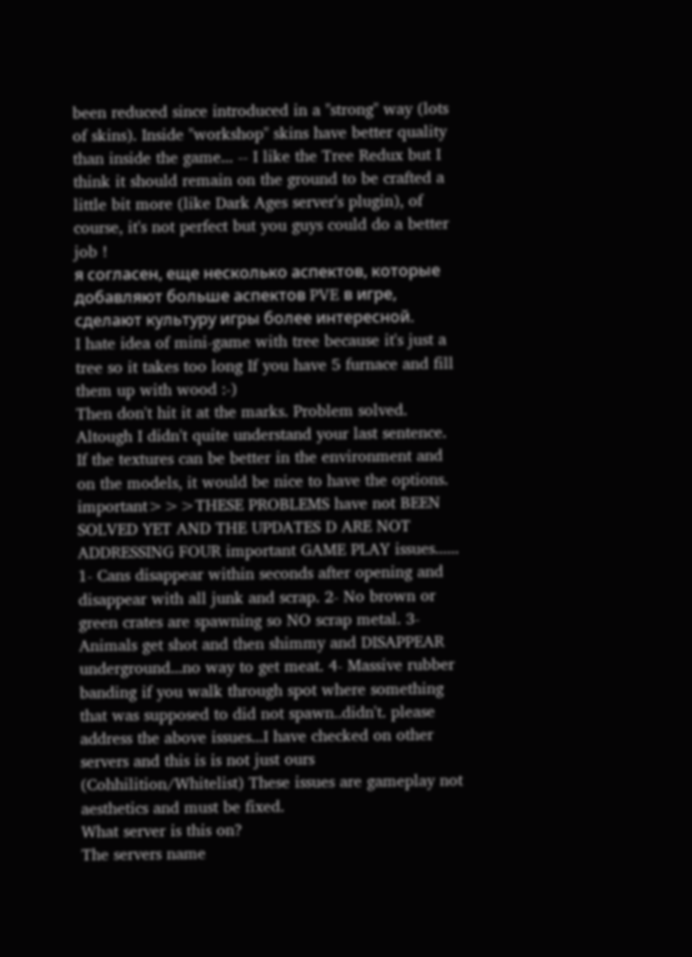been reduced since introduced in a "strong" way (lots of skins). Inside "workshop" skins have better quality than inside the game... -- I like the Tree Redux but I think it should remain on the ground to be crafted a little bit more (like Dark Ages server's plugin), of course, it's not perfect but you guys could do a better job !
я согласен, еще несколько аспектов, которые добавляют больше аспектов PVE в игре, сделают культуру игры более интересной.
I hate idea of mini-game with tree because it's just a tree so it takes too long If you have 5 furnace and fill them up with wood :-)
Then don't hit it at the marks. Problem solved. Altough I didn't quite understand your last sentence.
If the textures can be better in the environment and on the models, it would be nice to have the options.
important>>>THESE PROBLEMS have not BEEN SOLVED YET AND THE UPDATES D ARE NOT ADDRESSING FOUR important GAME PLAY issues...... 1- Cans disappear within seconds after opening and disappear with all junk and scrap. 2- No brown or green crates are spawning so NO scrap metal. 3- Animals get shot and then shimmy and DISAPPEAR underground...no way to get meat. 4- Massive rubber banding if you walk through spot where something that was supposed to did not spawn..didn't. please address the above issues...I have checked on other servers and this is is not just ours (Cohhilition/Whitelist) These issues are gameplay not aesthetics and must be fixed.
What server is this on?
The servers name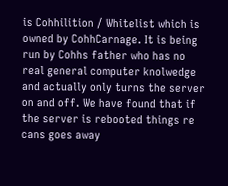is Cohhilition / Whitelist which is owned by CohhCarnage. It is being run by Cohhs father who has no real general computer knolwedge and actually only turns the server on and off. We have found that if the server is rebooted things re cans goes away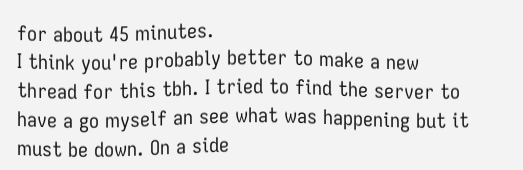for about 45 minutes.
I think you're probably better to make a new thread for this tbh. I tried to find the server to have a go myself an see what was happening but it must be down. On a side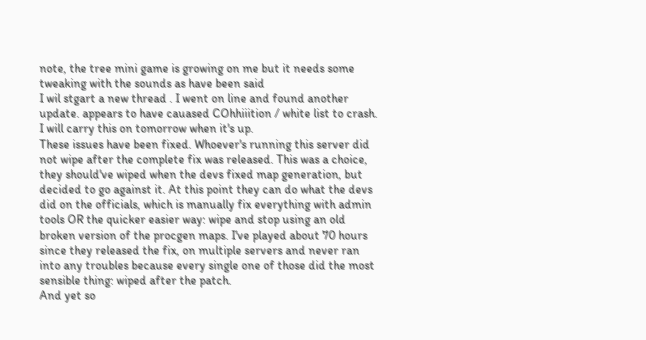note, the tree mini game is growing on me but it needs some tweaking with the sounds as have been said
I wil stgart a new thread . I went on line and found another update. appears to have cauased COhhiiition / white list to crash. I will carry this on tomorrow when it's up.
These issues have been fixed. Whoever's running this server did not wipe after the complete fix was released. This was a choice, they should've wiped when the devs fixed map generation, but decided to go against it. At this point they can do what the devs did on the officials, which is manually fix everything with admin tools OR the quicker easier way: wipe and stop using an old broken version of the procgen maps. I've played about 70 hours since they released the fix, on multiple servers and never ran into any troubles because every single one of those did the most sensible thing: wiped after the patch.
And yet so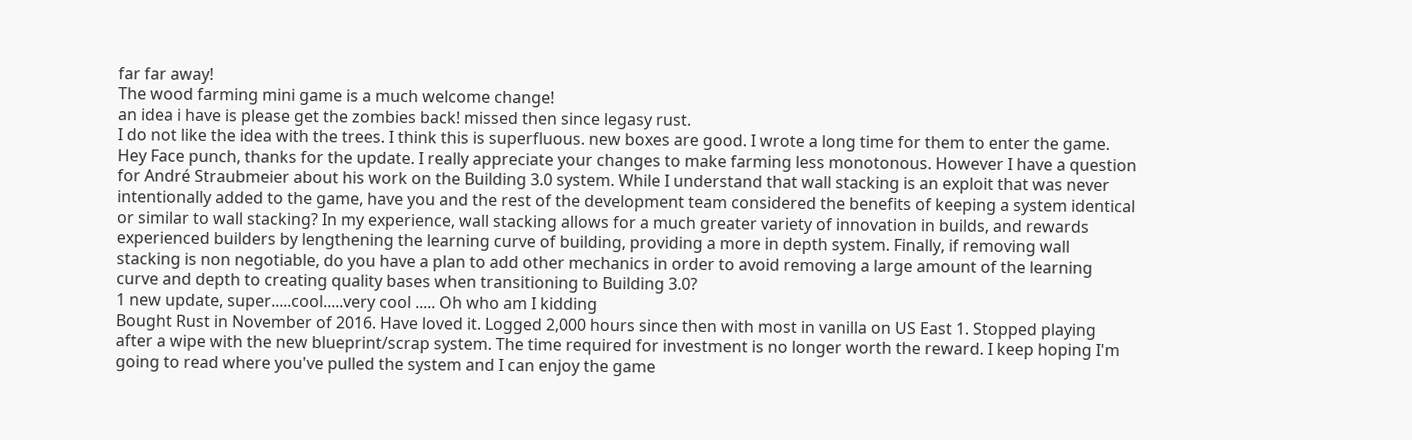far far away!
The wood farming mini game is a much welcome change!
an idea i have is please get the zombies back! missed then since legasy rust.
I do not like the idea with the trees. I think this is superfluous. new boxes are good. I wrote a long time for them to enter the game.
Hey Face punch, thanks for the update. I really appreciate your changes to make farming less monotonous. However I have a question for André Straubmeier about his work on the Building 3.0 system. While I understand that wall stacking is an exploit that was never intentionally added to the game, have you and the rest of the development team considered the benefits of keeping a system identical or similar to wall stacking? In my experience, wall stacking allows for a much greater variety of innovation in builds, and rewards experienced builders by lengthening the learning curve of building, providing a more in depth system. Finally, if removing wall stacking is non negotiable, do you have a plan to add other mechanics in order to avoid removing a large amount of the learning curve and depth to creating quality bases when transitioning to Building 3.0?
1 new update, super.....cool.....very cool ..... Oh who am I kidding
Bought Rust in November of 2016. Have loved it. Logged 2,000 hours since then with most in vanilla on US East 1. Stopped playing after a wipe with the new blueprint/scrap system. The time required for investment is no longer worth the reward. I keep hoping I'm going to read where you've pulled the system and I can enjoy the game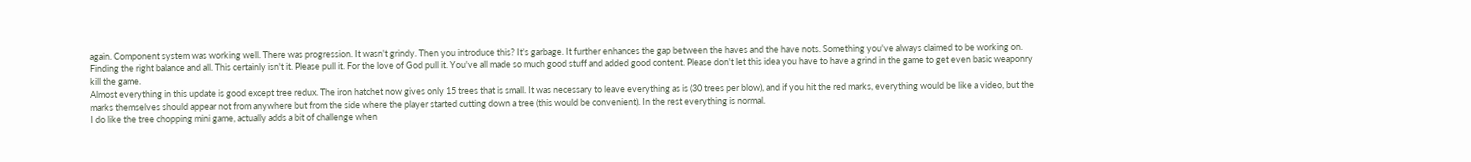again. Component system was working well. There was progression. It wasn't grindy. Then you introduce this? It's garbage. It further enhances the gap between the haves and the have nots. Something you've always claimed to be working on. Finding the right balance and all. This certainly isn't it. Please pull it. For the love of God pull it. You've all made so much good stuff and added good content. Please don't let this idea you have to have a grind in the game to get even basic weaponry kill the game.
Almost everything in this update is good except tree redux. The iron hatchet now gives only 15 trees that is small. It was necessary to leave everything as is (30 trees per blow), and if you hit the red marks, everything would be like a video, but the marks themselves should appear not from anywhere but from the side where the player started cutting down a tree (this would be convenient). In the rest everything is normal.
I do like the tree chopping mini game, actually adds a bit of challenge when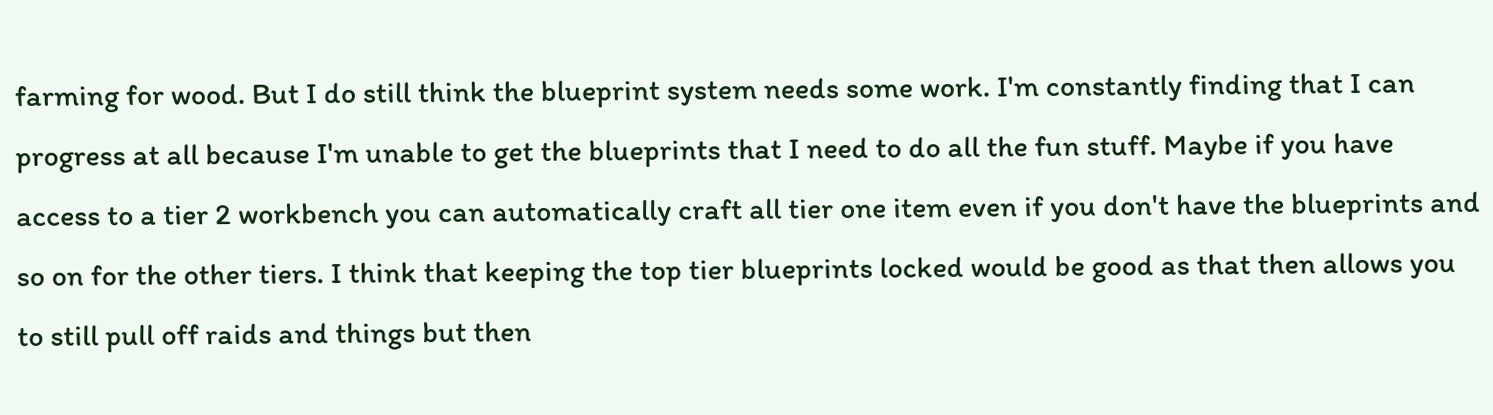farming for wood. But I do still think the blueprint system needs some work. I'm constantly finding that I can progress at all because I'm unable to get the blueprints that I need to do all the fun stuff. Maybe if you have access to a tier 2 workbench you can automatically craft all tier one item even if you don't have the blueprints and so on for the other tiers. I think that keeping the top tier blueprints locked would be good as that then allows you to still pull off raids and things but then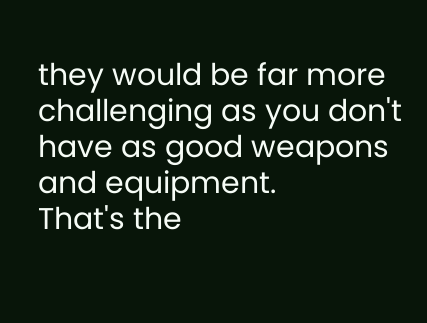they would be far more challenging as you don't have as good weapons and equipment.
That's the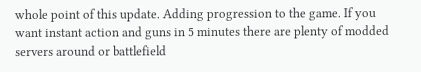whole point of this update. Adding progression to the game. If you want instant action and guns in 5 minutes there are plenty of modded servers around or battlefield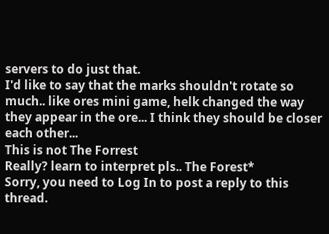servers to do just that.
I'd like to say that the marks shouldn't rotate so much.. like ores mini game, helk changed the way they appear in the ore... I think they should be closer each other...
This is not The Forrest
Really? learn to interpret pls.. The Forest*
Sorry, you need to Log In to post a reply to this thread.